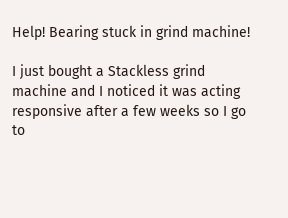Help! Bearing stuck in grind machine!

I just bought a Stackless grind machine and I noticed it was acting responsive after a few weeks so I go to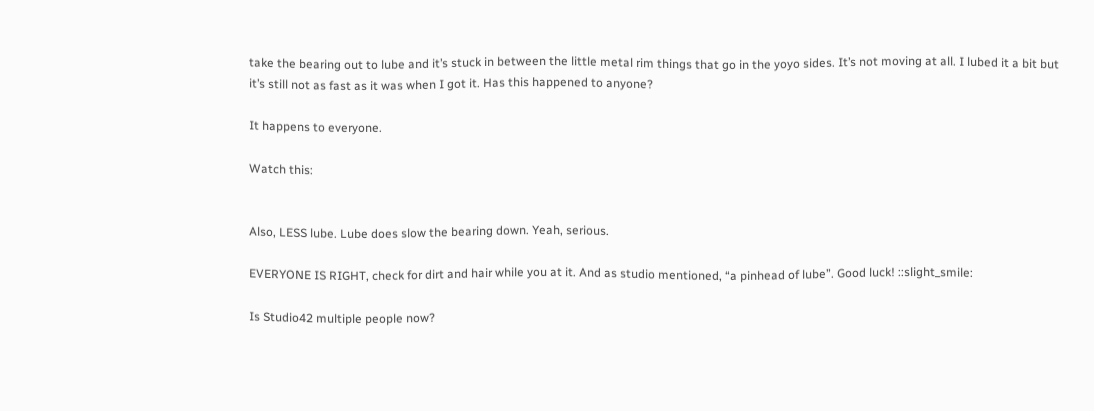take the bearing out to lube and it’s stuck in between the little metal rim things that go in the yoyo sides. It’s not moving at all. I lubed it a bit but it’s still not as fast as it was when I got it. Has this happened to anyone?

It happens to everyone.

Watch this:


Also, LESS lube. Lube does slow the bearing down. Yeah, serious.

EVERYONE IS RIGHT, check for dirt and hair while you at it. And as studio mentioned, “a pinhead of lube”. Good luck! ::slight_smile:

Is Studio42 multiple people now?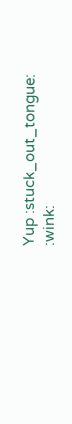Yup :stuck_out_tongue: :wink: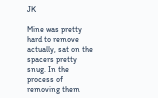JK

Mine was pretty hard to remove actually, sat on the spacers pretty snug. In the process of removing them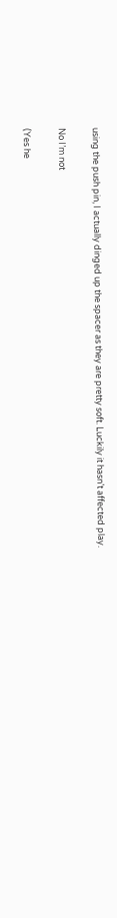using the push pin, I actually dinged up the spacer as they are pretty soft. Luckily it hasn’t affected play.

No I’m not

(Yes he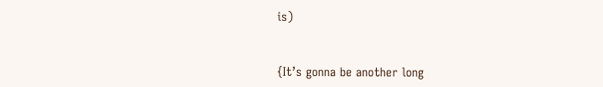is)


{It’s gonna be another long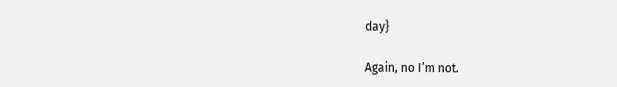day}

Again, no I’m not.